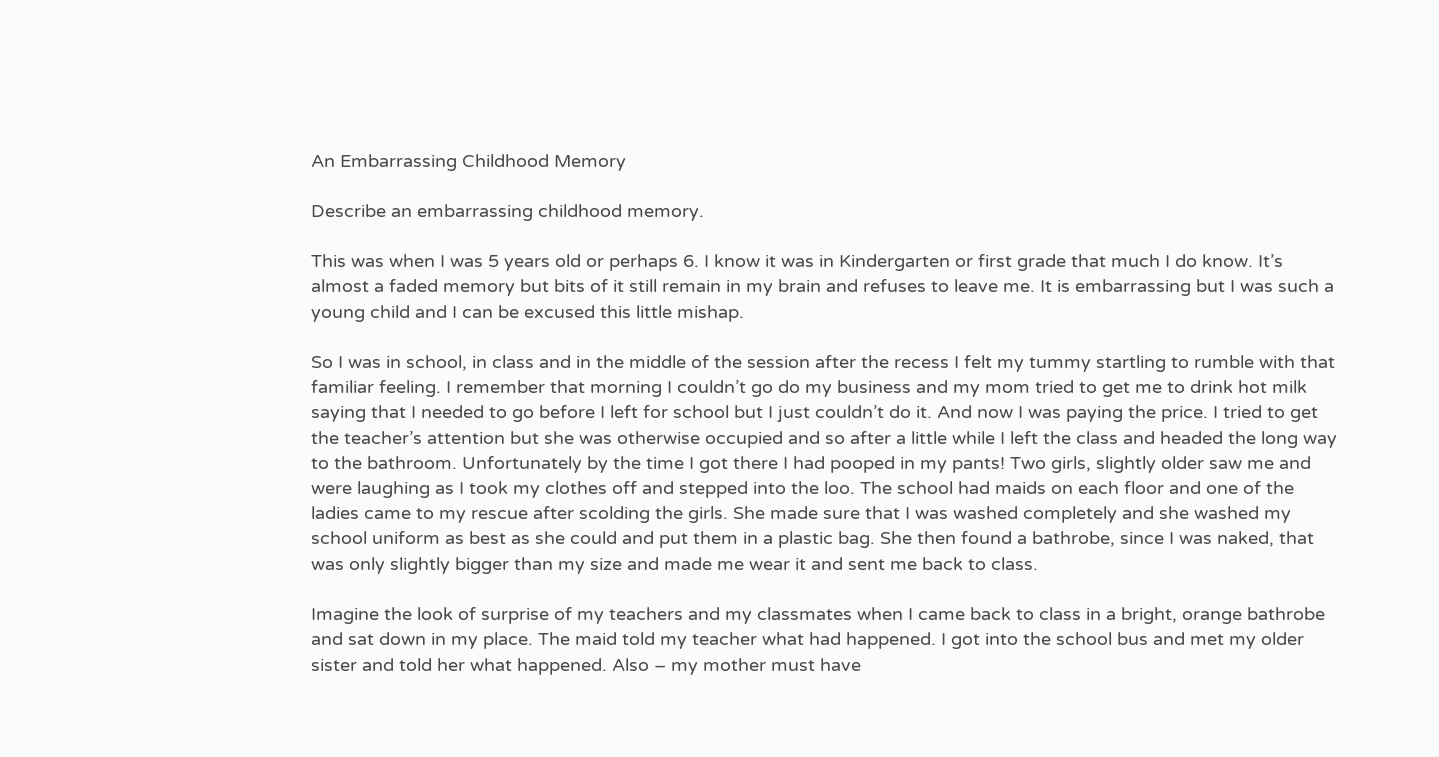An Embarrassing Childhood Memory

Describe an embarrassing childhood memory.

This was when I was 5 years old or perhaps 6. I know it was in Kindergarten or first grade that much I do know. It’s almost a faded memory but bits of it still remain in my brain and refuses to leave me. It is embarrassing but I was such a young child and I can be excused this little mishap.

So I was in school, in class and in the middle of the session after the recess I felt my tummy startling to rumble with that familiar feeling. I remember that morning I couldn’t go do my business and my mom tried to get me to drink hot milk saying that I needed to go before I left for school but I just couldn’t do it. And now I was paying the price. I tried to get the teacher’s attention but she was otherwise occupied and so after a little while I left the class and headed the long way to the bathroom. Unfortunately by the time I got there I had pooped in my pants! Two girls, slightly older saw me and were laughing as I took my clothes off and stepped into the loo. The school had maids on each floor and one of the ladies came to my rescue after scolding the girls. She made sure that I was washed completely and she washed my school uniform as best as she could and put them in a plastic bag. She then found a bathrobe, since I was naked, that was only slightly bigger than my size and made me wear it and sent me back to class.

Imagine the look of surprise of my teachers and my classmates when I came back to class in a bright, orange bathrobe and sat down in my place. The maid told my teacher what had happened. I got into the school bus and met my older sister and told her what happened. Also – my mother must have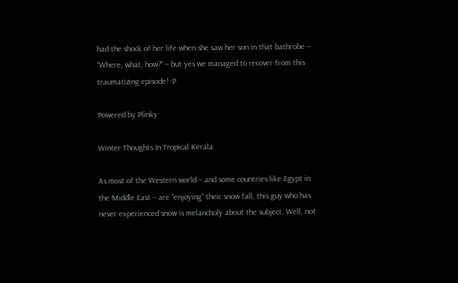had the shock of her life when she saw her son in that bathrobe – “Where, what, how?” – but yes we managed to recover from this traumatizing episode! :P

Powered by Plinky

Winter Thoughts In Tropical Kerala

As most of the Western world – and some countries like Egypt in the Middle East – are “enjoying” their snow fall, this guy who has never experienced snow is melancholy about the subject. Well, not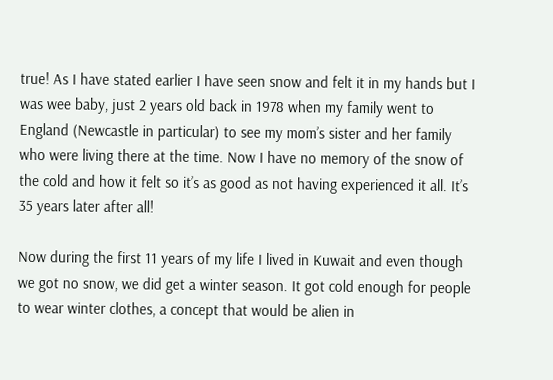true! As I have stated earlier I have seen snow and felt it in my hands but I was wee baby, just 2 years old back in 1978 when my family went to England (Newcastle in particular) to see my mom’s sister and her family who were living there at the time. Now I have no memory of the snow of the cold and how it felt so it’s as good as not having experienced it all. It’s 35 years later after all!

Now during the first 11 years of my life I lived in Kuwait and even though we got no snow, we did get a winter season. It got cold enough for people to wear winter clothes, a concept that would be alien in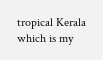tropical Kerala which is my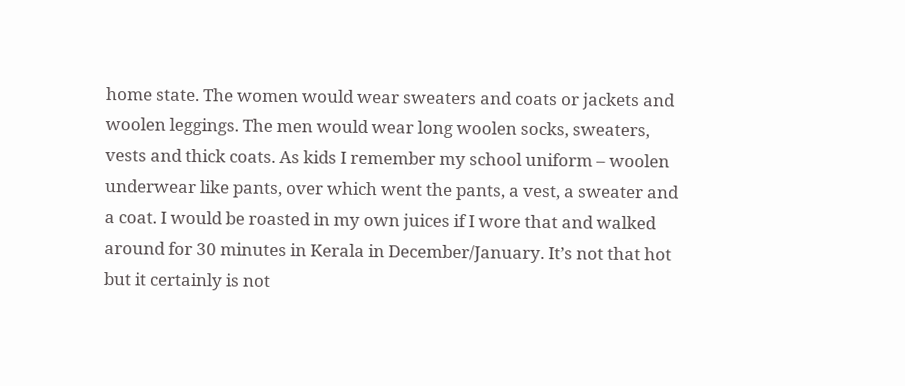home state. The women would wear sweaters and coats or jackets and woolen leggings. The men would wear long woolen socks, sweaters, vests and thick coats. As kids I remember my school uniform – woolen underwear like pants, over which went the pants, a vest, a sweater and a coat. I would be roasted in my own juices if I wore that and walked around for 30 minutes in Kerala in December/January. It’s not that hot but it certainly is not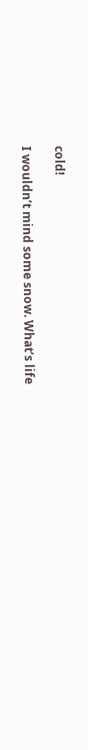cold!

I wouldn’t mind some snow. What’s life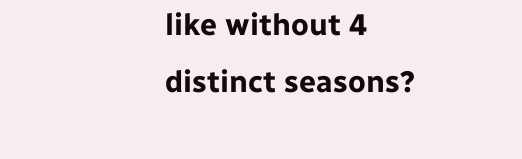like without 4 distinct seasons?